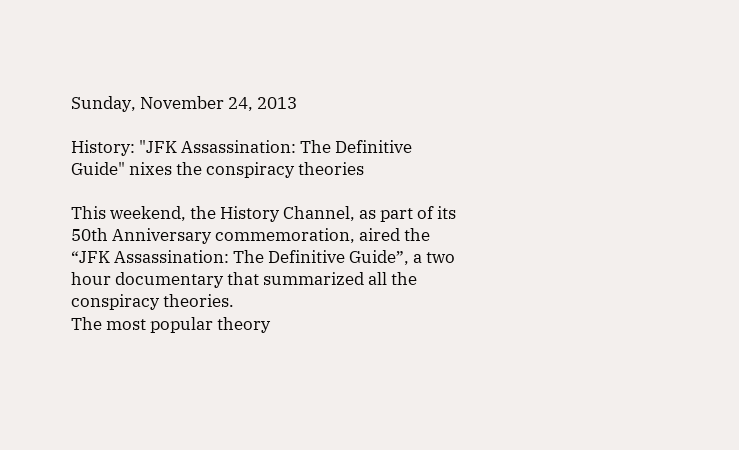Sunday, November 24, 2013

History: "JFK Assassination: The Definitive Guide" nixes the conspiracy theories

This weekend, the History Channel, as part of its 50th Anniversary commemoration, aired the “JFK Assassination: The Definitive Guide”, a two hour documentary that summarized all the conspiracy theories.
The most popular theory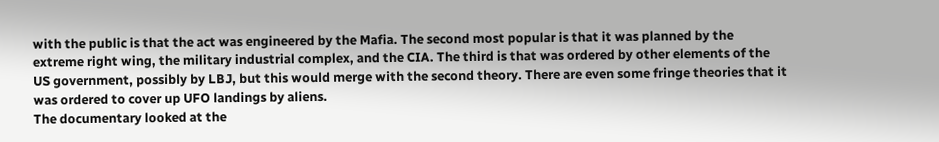with the public is that the act was engineered by the Mafia. The second most popular is that it was planned by the extreme right wing, the military industrial complex, and the CIA. The third is that was ordered by other elements of the US government, possibly by LBJ, but this would merge with the second theory. There are even some fringe theories that it was ordered to cover up UFO landings by aliens.
The documentary looked at the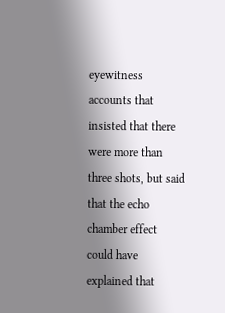eyewitness accounts that insisted that there were more than three shots, but said that the echo chamber effect could have explained that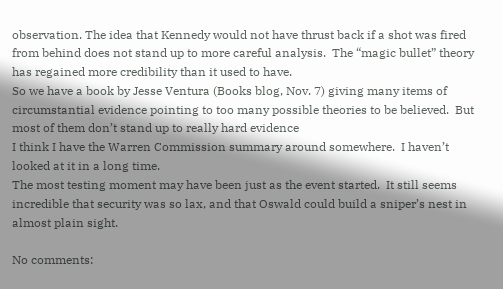observation. The idea that Kennedy would not have thrust back if a shot was fired from behind does not stand up to more careful analysis.  The “magic bullet” theory has regained more credibility than it used to have.
So we have a book by Jesse Ventura (Books blog, Nov. 7) giving many items of circumstantial evidence pointing to too many possible theories to be believed.  But most of them don’t stand up to really hard evidence
I think I have the Warren Commission summary around somewhere.  I haven’t looked at it in a long time.
The most testing moment may have been just as the event started.  It still seems incredible that security was so lax, and that Oswald could build a sniper’s nest in almost plain sight.

No comments: